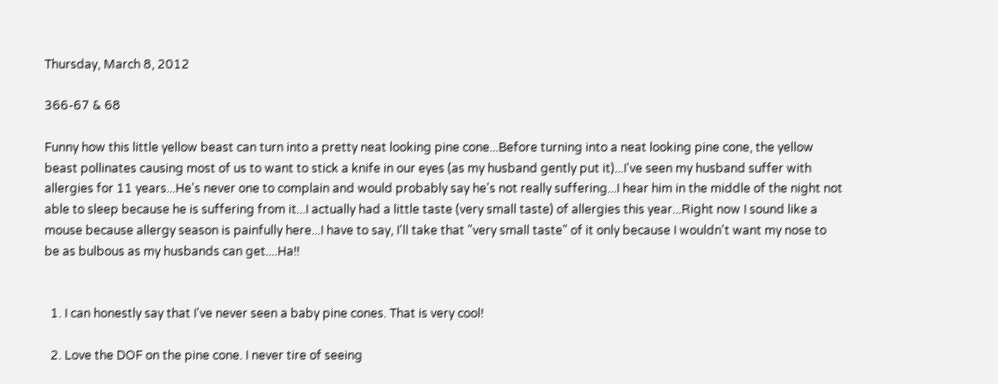Thursday, March 8, 2012

366-67 & 68

Funny how this little yellow beast can turn into a pretty neat looking pine cone...Before turning into a neat looking pine cone, the yellow beast pollinates causing most of us to want to stick a knife in our eyes (as my husband gently put it)...I've seen my husband suffer with allergies for 11 years...He's never one to complain and would probably say he's not really suffering...I hear him in the middle of the night not able to sleep because he is suffering from it...I actually had a little taste (very small taste) of allergies this year...Right now I sound like a mouse because allergy season is painfully here...I have to say, I'll take that "very small taste" of it only because I wouldn't want my nose to be as bulbous as my husbands can get....Ha!!


  1. I can honestly say that I've never seen a baby pine cones. That is very cool!

  2. Love the DOF on the pine cone. I never tire of seeing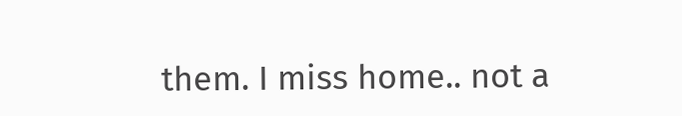them. I miss home.. not a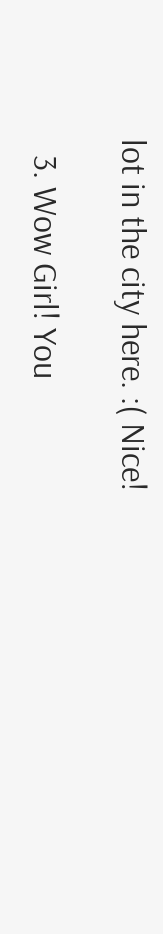lot in the city here. :( Nice!

  3. Wow Girl! You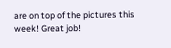are on top of the pictures this week! Great job!